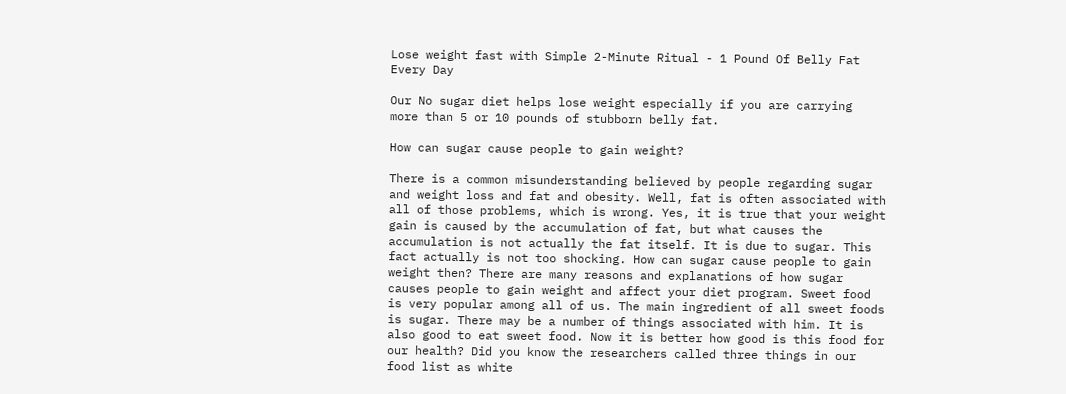Lose weight fast with Simple 2-Minute Ritual - 1 Pound Of Belly Fat Every Day

Our No sugar diet helps lose weight especially if you are carrying
more than 5 or 10 pounds of stubborn belly fat.

How can sugar cause people to gain weight?

There is a common misunderstanding believed by people regarding sugar and weight loss and fat and obesity. Well, fat is often associated with all of those problems, which is wrong. Yes, it is true that your weight gain is caused by the accumulation of fat, but what causes the accumulation is not actually the fat itself. It is due to sugar. This fact actually is not too shocking. How can sugar cause people to gain weight then? There are many reasons and explanations of how sugar causes people to gain weight and affect your diet program. Sweet food is very popular among all of us. The main ingredient of all sweet foods is sugar. There may be a number of things associated with him. It is also good to eat sweet food. Now it is better how good is this food for our health? Did you know the researchers called three things in our food list as white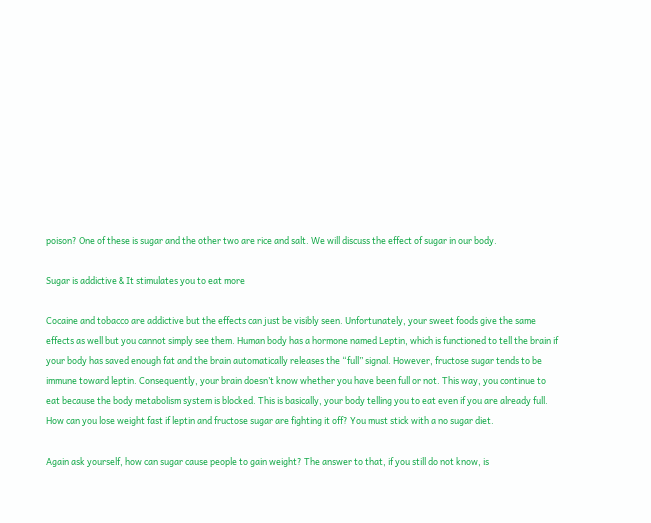poison? One of these is sugar and the other two are rice and salt. We will discuss the effect of sugar in our body.

Sugar is addictive & It stimulates you to eat more

Cocaine and tobacco are addictive but the effects can just be visibly seen. Unfortunately, your sweet foods give the same effects as well but you cannot simply see them. Human body has a hormone named Leptin, which is functioned to tell the brain if your body has saved enough fat and the brain automatically releases the “full” signal. However, fructose sugar tends to be immune toward leptin. Consequently, your brain doesn’t know whether you have been full or not. This way, you continue to eat because the body metabolism system is blocked. This is basically, your body telling you to eat even if you are already full. How can you lose weight fast if leptin and fructose sugar are fighting it off? You must stick with a no sugar diet.

Again ask yourself, how can sugar cause people to gain weight? The answer to that, if you still do not know, is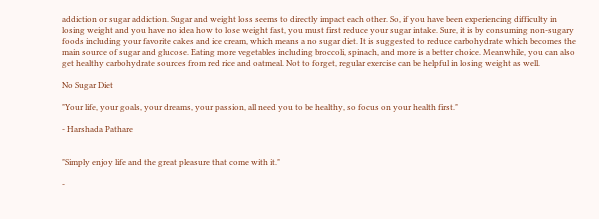addiction or sugar addiction. Sugar and weight loss seems to directly impact each other. So, if you have been experiencing difficulty in losing weight and you have no idea how to lose weight fast, you must first reduce your sugar intake. Sure, it is by consuming non-sugary foods including your favorite cakes and ice cream, which means a no sugar diet. It is suggested to reduce carbohydrate which becomes the main source of sugar and glucose. Eating more vegetables including broccoli, spinach, and more is a better choice. Meanwhile, you can also get healthy carbohydrate sources from red rice and oatmeal. Not to forget, regular exercise can be helpful in losing weight as well.

No Sugar Diet

"Your life, your goals, your dreams, your passion, all need you to be healthy, so focus on your health first."

- Harshada Pathare


"Simply enjoy life and the great pleasure that come with it."

-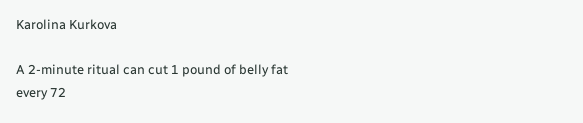Karolina Kurkova

A 2-minute ritual can cut 1 pound of belly fat
every 72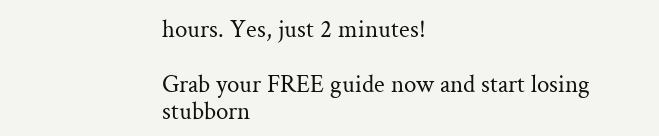hours. Yes, just 2 minutes!

Grab your FREE guide now and start losing
stubborn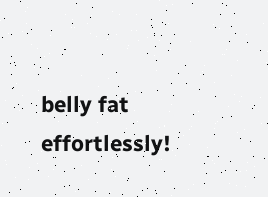belly fat effortlessly!